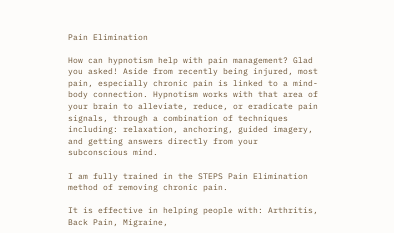Pain Elimination

How can hypnotism help with pain management? Glad you asked! Aside from recently being injured, most pain, especially chronic pain is linked to a mind-body connection. Hypnotism works with that area of your brain to alleviate, reduce, or eradicate pain signals, through a combination of techniques including: relaxation, anchoring, guided imagery, and getting answers directly from your subconscious mind.

I am fully trained in the STEPS Pain Elimination method of removing chronic pain.

It is effective in helping people with: Arthritis, Back Pain, Migraine,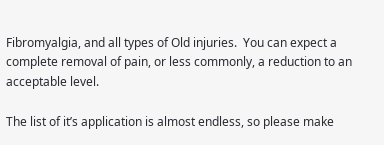Fibromyalgia, and all types of Old injuries.  You can expect a complete removal of pain, or less commonly, a reduction to an acceptable level.

The list of it’s application is almost endless, so please make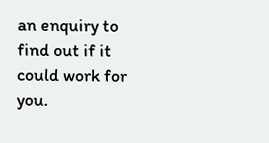an enquiry to find out if it could work for you.